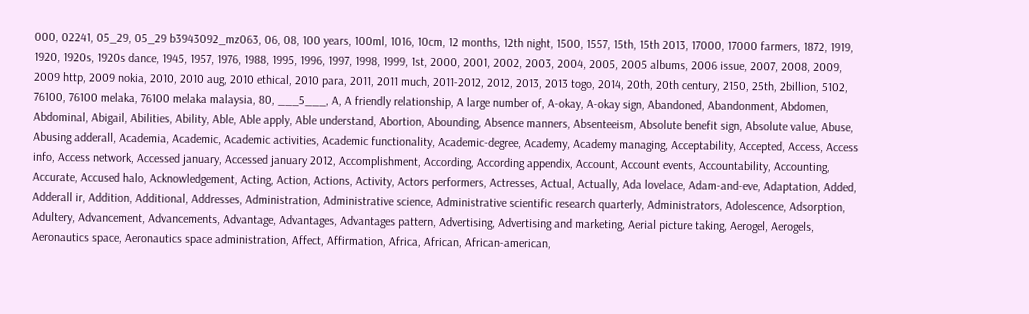000, 02241, 05_29, 05_29 b3943092_mz063, 06, 08, 100 years, 100ml, 1016, 10cm, 12 months, 12th night, 1500, 1557, 15th, 15th 2013, 17000, 17000 farmers, 1872, 1919, 1920, 1920s, 1920s dance, 1945, 1957, 1976, 1988, 1995, 1996, 1997, 1998, 1999, 1st, 2000, 2001, 2002, 2003, 2004, 2005, 2005 albums, 2006 issue, 2007, 2008, 2009, 2009 http, 2009 nokia, 2010, 2010 aug, 2010 ethical, 2010 para, 2011, 2011 much, 2011-2012, 2012, 2013, 2013 togo, 2014, 20th, 20th century, 2150, 25th, 2billion, 5102, 76100, 76100 melaka, 76100 melaka malaysia, 80, ___5___, A, A friendly relationship, A large number of, A-okay, A-okay sign, Abandoned, Abandonment, Abdomen, Abdominal, Abigail, Abilities, Ability, Able, Able apply, Able understand, Abortion, Abounding, Absence manners, Absenteeism, Absolute benefit sign, Absolute value, Abuse, Abusing adderall, Academia, Academic, Academic activities, Academic functionality, Academic-degree, Academy, Academy managing, Acceptability, Accepted, Access, Access info, Access network, Accessed january, Accessed january 2012, Accomplishment, According, According appendix, Account, Account events, Accountability, Accounting, Accurate, Accused halo, Acknowledgement, Acting, Action, Actions, Activity, Actors performers, Actresses, Actual, Actually, Ada lovelace, Adam-and-eve, Adaptation, Added, Adderall ir, Addition, Additional, Addresses, Administration, Administrative science, Administrative scientific research quarterly, Administrators, Adolescence, Adsorption, Adultery, Advancement, Advancements, Advantage, Advantages, Advantages pattern, Advertising, Advertising and marketing, Aerial picture taking, Aerogel, Aerogels, Aeronautics space, Aeronautics space administration, Affect, Affirmation, Africa, African, African-american,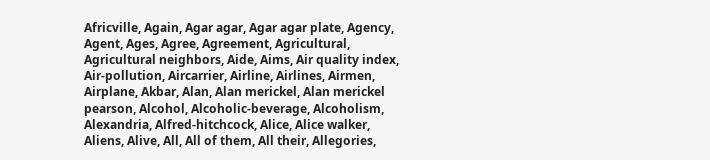Africville, Again, Agar agar, Agar agar plate, Agency, Agent, Ages, Agree, Agreement, Agricultural, Agricultural neighbors, Aide, Aims, Air quality index, Air-pollution, Aircarrier, Airline, Airlines, Airmen, Airplane, Akbar, Alan, Alan merickel, Alan merickel pearson, Alcohol, Alcoholic-beverage, Alcoholism, Alexandria, Alfred-hitchcock, Alice, Alice walker, Aliens, Alive, All, All of them, All their, Allegories,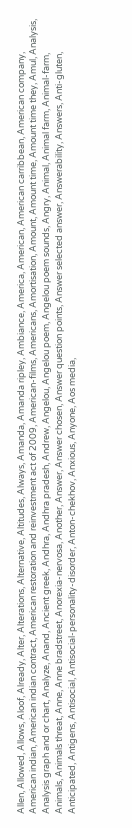Allen, Allowed, Allows, Aloof, Already, Alter, Alterations, Alternative, Altitudes, Always, Amanda, Amanda ripley, Ambiance, America, American, American carribbean, American company, American indian, American indian contract, American restoration and reinvestment act of 2009, American-films, Americans, Amortisation, Amount, Amount time, Amount time they, Amul, Analysis, Analysis graph and or chart, Analyze, Anand, Ancient greek, Andhra, Andhra pradesh, Andrew, Angelou, Angelou poem, Angelou poem sounds, Angry, Animal, Animal farm, Animal-farm, Animals, Animals threat, Anne, Anne bradstreet, Anorexia-nervosa, Another, Answer, Answer chosen, Answer question points, Answer selected answer, Answerability, Answers, Anti-gluten, Anticipated, Antigens, Antisocial, Antisocial-personality-disorder, Anton-chekhov, Anxious, Anyone, Aos media,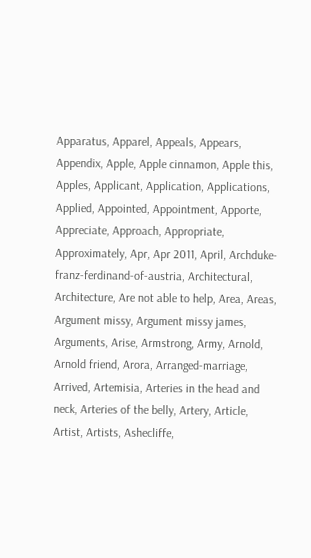Apparatus, Apparel, Appeals, Appears, Appendix, Apple, Apple cinnamon, Apple this, Apples, Applicant, Application, Applications, Applied, Appointed, Appointment, Apporte, Appreciate, Approach, Appropriate, Approximately, Apr, Apr 2011, April, Archduke-franz-ferdinand-of-austria, Architectural, Architecture, Are not able to help, Area, Areas, Argument missy, Argument missy james, Arguments, Arise, Armstrong, Army, Arnold, Arnold friend, Arora, Arranged-marriage, Arrived, Artemisia, Arteries in the head and neck, Arteries of the belly, Artery, Article, Artist, Artists, Ashecliffe,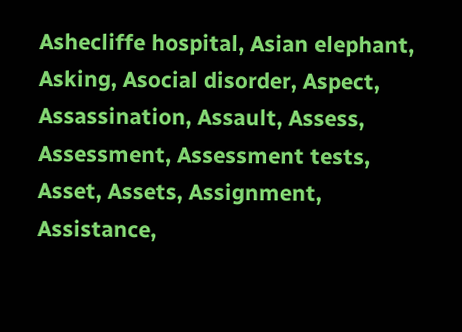Ashecliffe hospital, Asian elephant, Asking, Asocial disorder, Aspect, Assassination, Assault, Assess, Assessment, Assessment tests, Asset, Assets, Assignment, Assistance,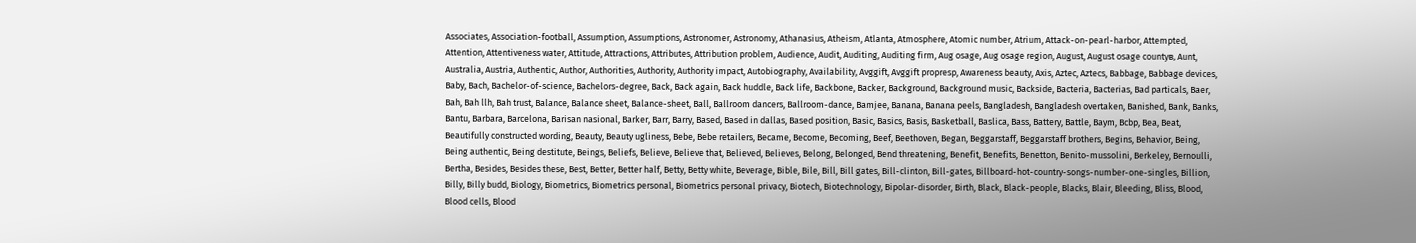Associates, Association-football, Assumption, Assumptions, Astronomer, Astronomy, Athanasius, Atheism, Atlanta, Atmosphere, Atomic number, Atrium, Attack-on-pearl-harbor, Attempted, Attention, Attentiveness water, Attitude, Attractions, Attributes, Attribution problem, Audience, Audit, Auditing, Auditing firm, Aug osage, Aug osage region, August, August osage countyв, Aunt, Australia, Austria, Authentic, Author, Authorities, Authority, Authority impact, Autobiography, Availability, Avggift, Avggift propresp, Awareness beauty, Axis, Aztec, Aztecs, Babbage, Babbage devices, Baby, Bach, Bachelor-of-science, Bachelors-degree, Back, Back again, Back huddle, Back life, Backbone, Backer, Background, Background music, Backside, Bacteria, Bacterias, Bad particals, Baer, Bah, Bah llh, Bah trust, Balance, Balance sheet, Balance-sheet, Ball, Ballroom dancers, Ballroom-dance, Bamjee, Banana, Banana peels, Bangladesh, Bangladesh overtaken, Banished, Bank, Banks, Bantu, Barbara, Barcelona, Barisan nasional, Barker, Barr, Barry, Based, Based in dallas, Based position, Basic, Basics, Basis, Basketball, Baslica, Bass, Battery, Battle, Baym, Bcbp, Bea, Beat, Beautifully constructed wording, Beauty, Beauty ugliness, Bebe, Bebe retailers, Became, Become, Becoming, Beef, Beethoven, Began, Beggarstaff, Beggarstaff brothers, Begins, Behavior, Being, Being authentic, Being destitute, Beings, Beliefs, Believe, Believe that, Believed, Believes, Belong, Belonged, Bend threatening, Benefit, Benefits, Benetton, Benito-mussolini, Berkeley, Bernoulli, Bertha, Besides, Besides these, Best, Better, Better half, Betty, Betty white, Beverage, Bible, Bile, Bill, Bill gates, Bill-clinton, Bill-gates, Billboard-hot-country-songs-number-one-singles, Billion, Billy, Billy budd, Biology, Biometrics, Biometrics personal, Biometrics personal privacy, Biotech, Biotechnology, Bipolar-disorder, Birth, Black, Black-people, Blacks, Blair, Bleeding, Bliss, Blood, Blood cells, Blood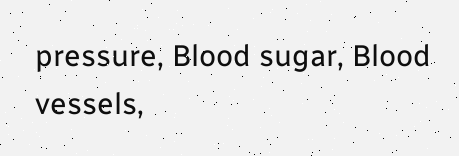pressure, Blood sugar, Blood vessels,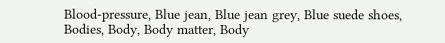Blood-pressure, Blue jean, Blue jean grey, Blue suede shoes, Bodies, Body, Body matter, Body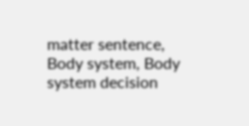matter sentence, Body system, Body system decision